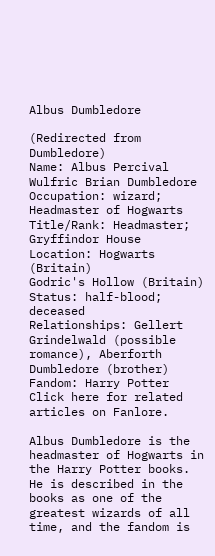Albus Dumbledore

(Redirected from Dumbledore)
Name: Albus Percival Wulfric Brian Dumbledore
Occupation: wizard; Headmaster of Hogwarts
Title/Rank: Headmaster; Gryffindor House
Location: Hogwarts (Britain)
Godric's Hollow (Britain)
Status: half-blood; deceased
Relationships: Gellert Grindelwald (possible romance), Aberforth Dumbledore (brother)
Fandom: Harry Potter
Click here for related articles on Fanlore.

Albus Dumbledore is the headmaster of Hogwarts in the Harry Potter books. He is described in the books as one of the greatest wizards of all time, and the fandom is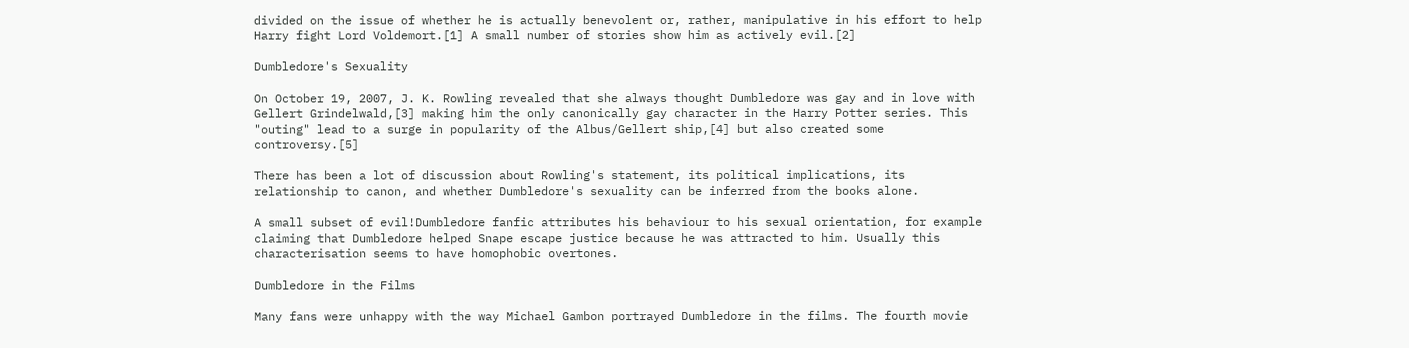divided on the issue of whether he is actually benevolent or, rather, manipulative in his effort to help Harry fight Lord Voldemort.[1] A small number of stories show him as actively evil.[2]

Dumbledore's Sexuality

On October 19, 2007, J. K. Rowling revealed that she always thought Dumbledore was gay and in love with Gellert Grindelwald,[3] making him the only canonically gay character in the Harry Potter series. This "outing" lead to a surge in popularity of the Albus/Gellert ship,[4] but also created some controversy.[5]

There has been a lot of discussion about Rowling's statement, its political implications, its relationship to canon, and whether Dumbledore's sexuality can be inferred from the books alone.

A small subset of evil!Dumbledore fanfic attributes his behaviour to his sexual orientation, for example claiming that Dumbledore helped Snape escape justice because he was attracted to him. Usually this characterisation seems to have homophobic overtones.

Dumbledore in the Films

Many fans were unhappy with the way Michael Gambon portrayed Dumbledore in the films. The fourth movie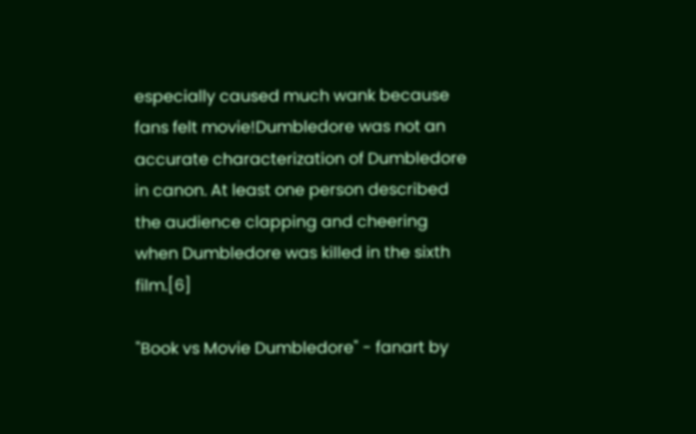especially caused much wank because fans felt movie!Dumbledore was not an accurate characterization of Dumbledore in canon. At least one person described the audience clapping and cheering when Dumbledore was killed in the sixth film.[6]

"Book vs Movie Dumbledore" - fanart by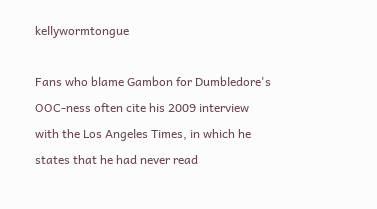kellywormtongue

Fans who blame Gambon for Dumbledore's OOC-ness often cite his 2009 interview with the Los Angeles Times, in which he states that he had never read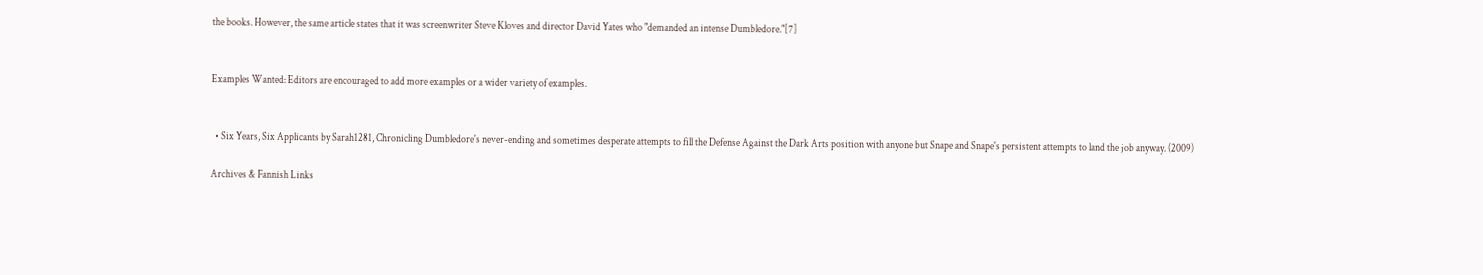the books. However, the same article states that it was screenwriter Steve Kloves and director David Yates who "demanded an intense Dumbledore."[7]


Examples Wanted: Editors are encouraged to add more examples or a wider variety of examples.


  • Six Years, Six Applicants by Sarah1281, Chronicling Dumbledore's never-ending and sometimes desperate attempts to fill the Defense Against the Dark Arts position with anyone but Snape and Snape's persistent attempts to land the job anyway. (2009)

Archives & Fannish Links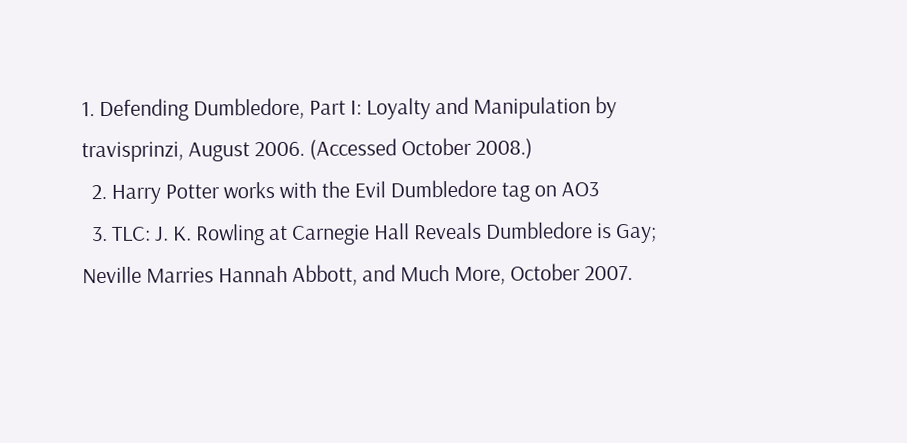1. Defending Dumbledore, Part I: Loyalty and Manipulation by travisprinzi, August 2006. (Accessed October 2008.)
  2. Harry Potter works with the Evil Dumbledore tag on AO3
  3. TLC: J. K. Rowling at Carnegie Hall Reveals Dumbledore is Gay; Neville Marries Hannah Abbott, and Much More, October 2007.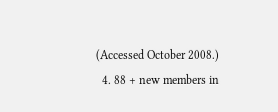(Accessed October 2008.)
  4. 88 + new members in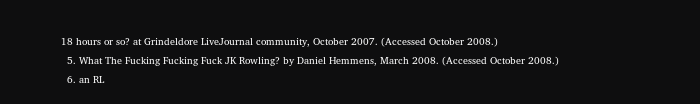18 hours or so? at Grindeldore LiveJournal community, October 2007. (Accessed October 2008.)
  5. What The Fucking Fucking Fuck JK Rowling? by Daniel Hemmens, March 2008. (Accessed October 2008.)
  6. an RL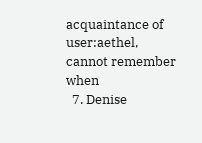acquaintance of user:aethel, cannot remember when
  7. Denise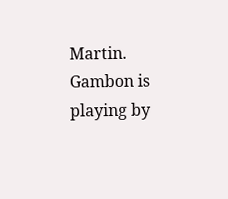Martin. Gambon is playing by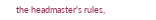the headmaster's rules,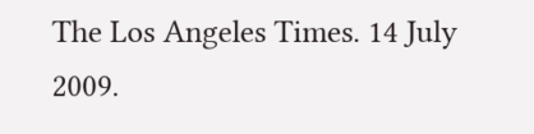The Los Angeles Times. 14 July 2009.